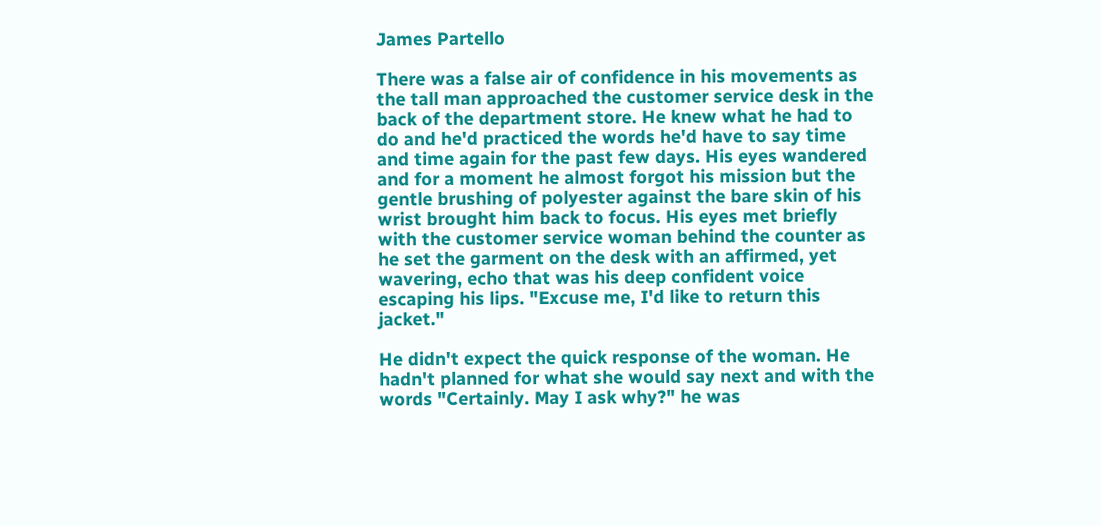James Partello

There was a false air of confidence in his movements as the tall man approached the customer service desk in the back of the department store. He knew what he had to do and he'd practiced the words he'd have to say time and time again for the past few days. His eyes wandered and for a moment he almost forgot his mission but the gentle brushing of polyester against the bare skin of his wrist brought him back to focus. His eyes met briefly with the customer service woman behind the counter as he set the garment on the desk with an affirmed, yet wavering, echo that was his deep confident voice escaping his lips. "Excuse me, I'd like to return this jacket."

He didn't expect the quick response of the woman. He hadn't planned for what she would say next and with the words "Certainly. May I ask why?" he was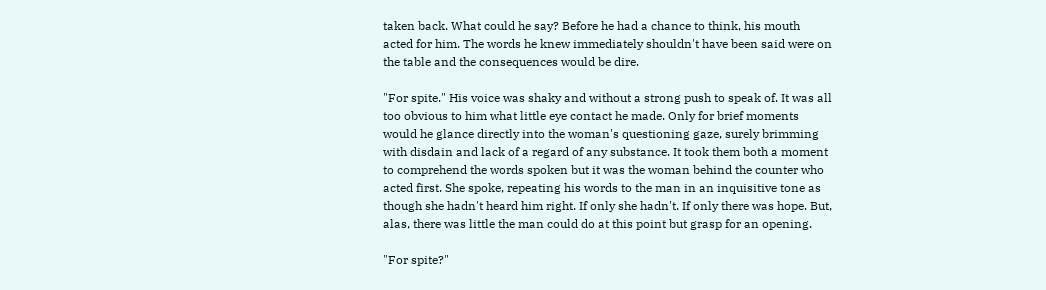taken back. What could he say? Before he had a chance to think, his mouth acted for him. The words he knew immediately shouldn't have been said were on the table and the consequences would be dire.

"For spite." His voice was shaky and without a strong push to speak of. It was all too obvious to him what little eye contact he made. Only for brief moments would he glance directly into the woman's questioning gaze, surely brimming with disdain and lack of a regard of any substance. It took them both a moment to comprehend the words spoken but it was the woman behind the counter who acted first. She spoke, repeating his words to the man in an inquisitive tone as though she hadn't heard him right. If only she hadn't. If only there was hope. But, alas, there was little the man could do at this point but grasp for an opening.

"For spite?"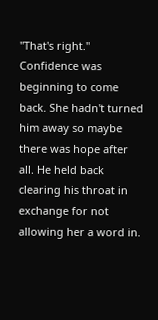"That's right." Confidence was beginning to come back. She hadn't turned him away so maybe there was hope after all. He held back clearing his throat in exchange for not allowing her a word in.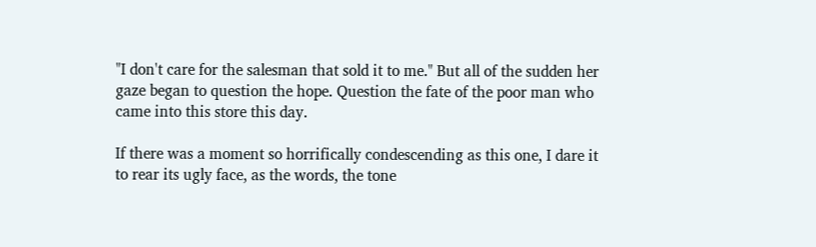"I don't care for the salesman that sold it to me." But all of the sudden her gaze began to question the hope. Question the fate of the poor man who came into this store this day.

If there was a moment so horrifically condescending as this one, I dare it to rear its ugly face, as the words, the tone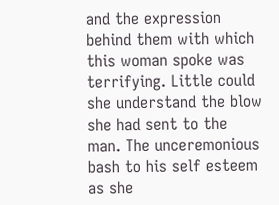and the expression behind them with which this woman spoke was terrifying. Little could she understand the blow she had sent to the man. The unceremonious bash to his self esteem as she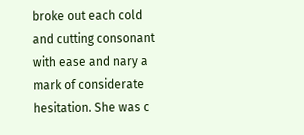broke out each cold and cutting consonant with ease and nary a mark of considerate hesitation. She was c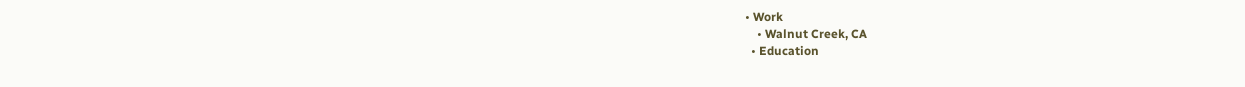• Work
    • Walnut Creek, CA
  • Education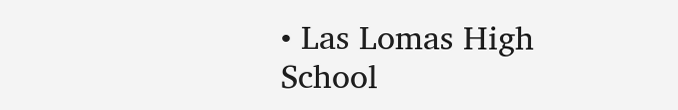• Las Lomas High School